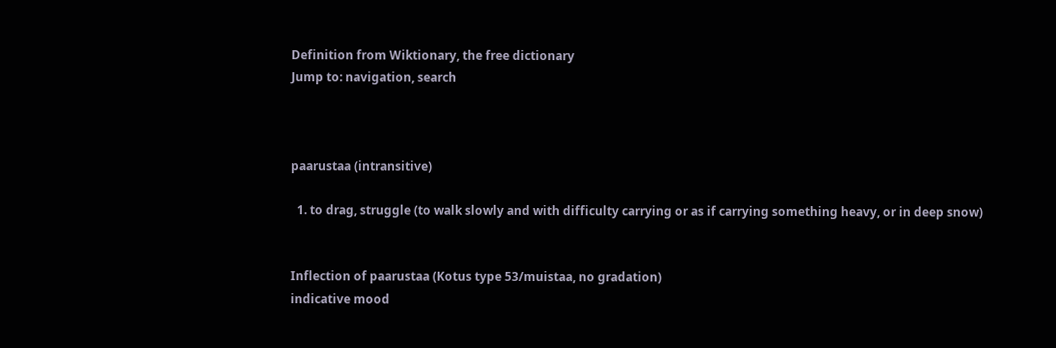Definition from Wiktionary, the free dictionary
Jump to: navigation, search



paarustaa (intransitive)

  1. to drag, struggle (to walk slowly and with difficulty carrying or as if carrying something heavy, or in deep snow)


Inflection of paarustaa (Kotus type 53/muistaa, no gradation)
indicative mood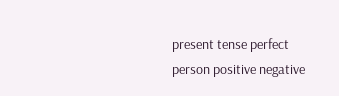present tense perfect
person positive negative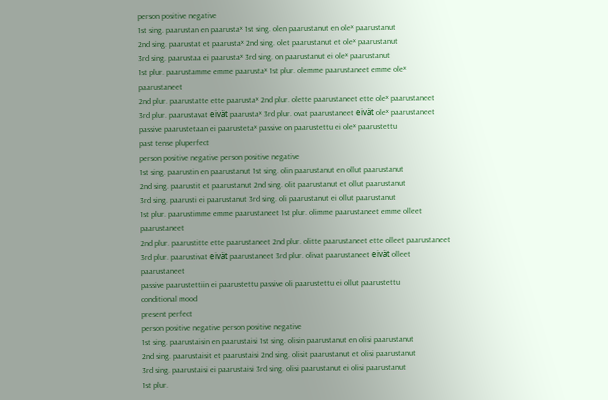person positive negative
1st sing. paarustan en paarustaˣ 1st sing. olen paarustanut en oleˣ paarustanut
2nd sing. paarustat et paarustaˣ 2nd sing. olet paarustanut et oleˣ paarustanut
3rd sing. paarustaa ei paarustaˣ 3rd sing. on paarustanut ei oleˣ paarustanut
1st plur. paarustamme emme paarustaˣ 1st plur. olemme paarustaneet emme oleˣ paarustaneet
2nd plur. paarustatte ette paarustaˣ 2nd plur. olette paarustaneet ette oleˣ paarustaneet
3rd plur. paarustavat eivät paarustaˣ 3rd plur. ovat paarustaneet eivät oleˣ paarustaneet
passive paarustetaan ei paarustetaˣ passive on paarustettu ei oleˣ paarustettu
past tense pluperfect
person positive negative person positive negative
1st sing. paarustin en paarustanut 1st sing. olin paarustanut en ollut paarustanut
2nd sing. paarustit et paarustanut 2nd sing. olit paarustanut et ollut paarustanut
3rd sing. paarusti ei paarustanut 3rd sing. oli paarustanut ei ollut paarustanut
1st plur. paarustimme emme paarustaneet 1st plur. olimme paarustaneet emme olleet paarustaneet
2nd plur. paarustitte ette paarustaneet 2nd plur. olitte paarustaneet ette olleet paarustaneet
3rd plur. paarustivat eivät paarustaneet 3rd plur. olivat paarustaneet eivät olleet paarustaneet
passive paarustettiin ei paarustettu passive oli paarustettu ei ollut paarustettu
conditional mood
present perfect
person positive negative person positive negative
1st sing. paarustaisin en paarustaisi 1st sing. olisin paarustanut en olisi paarustanut
2nd sing. paarustaisit et paarustaisi 2nd sing. olisit paarustanut et olisi paarustanut
3rd sing. paarustaisi ei paarustaisi 3rd sing. olisi paarustanut ei olisi paarustanut
1st plur.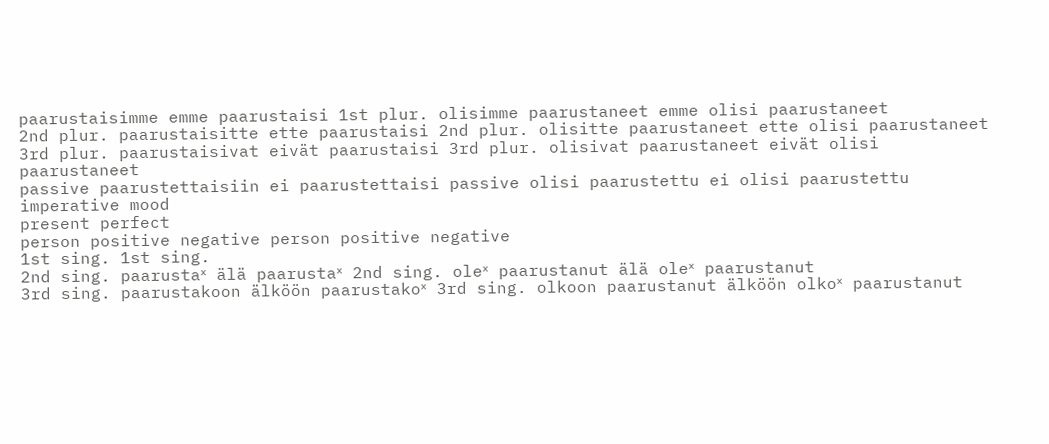paarustaisimme emme paarustaisi 1st plur. olisimme paarustaneet emme olisi paarustaneet
2nd plur. paarustaisitte ette paarustaisi 2nd plur. olisitte paarustaneet ette olisi paarustaneet
3rd plur. paarustaisivat eivät paarustaisi 3rd plur. olisivat paarustaneet eivät olisi paarustaneet
passive paarustettaisiin ei paarustettaisi passive olisi paarustettu ei olisi paarustettu
imperative mood
present perfect
person positive negative person positive negative
1st sing. 1st sing.
2nd sing. paarustaˣ älä paarustaˣ 2nd sing. oleˣ paarustanut älä oleˣ paarustanut
3rd sing. paarustakoon älköön paarustakoˣ 3rd sing. olkoon paarustanut älköön olkoˣ paarustanut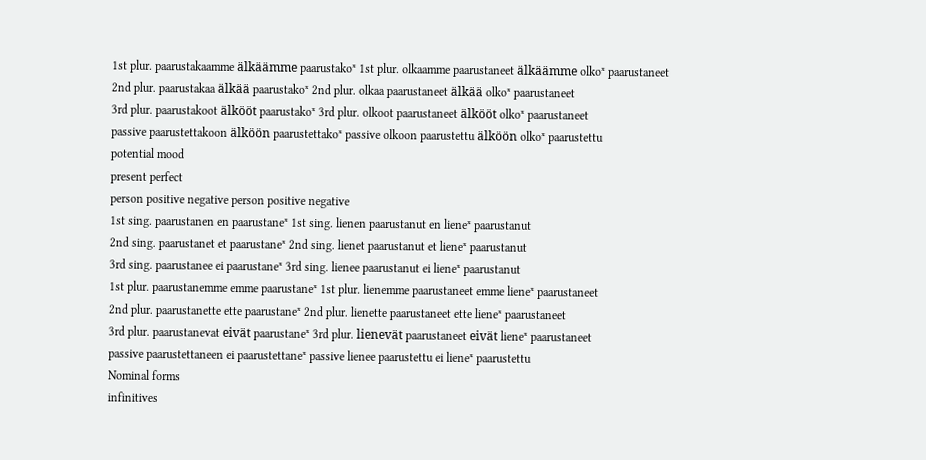1st plur. paarustakaamme älkäämme paarustakoˣ 1st plur. olkaamme paarustaneet älkäämme olkoˣ paarustaneet
2nd plur. paarustakaa älkää paarustakoˣ 2nd plur. olkaa paarustaneet älkää olkoˣ paarustaneet
3rd plur. paarustakoot älkööt paarustakoˣ 3rd plur. olkoot paarustaneet älkööt olkoˣ paarustaneet
passive paarustettakoon älköön paarustettakoˣ passive olkoon paarustettu älköön olkoˣ paarustettu
potential mood
present perfect
person positive negative person positive negative
1st sing. paarustanen en paarustaneˣ 1st sing. lienen paarustanut en lieneˣ paarustanut
2nd sing. paarustanet et paarustaneˣ 2nd sing. lienet paarustanut et lieneˣ paarustanut
3rd sing. paarustanee ei paarustaneˣ 3rd sing. lienee paarustanut ei lieneˣ paarustanut
1st plur. paarustanemme emme paarustaneˣ 1st plur. lienemme paarustaneet emme lieneˣ paarustaneet
2nd plur. paarustanette ette paarustaneˣ 2nd plur. lienette paarustaneet ette lieneˣ paarustaneet
3rd plur. paarustanevat eivät paarustaneˣ 3rd plur. lienevät paarustaneet eivät lieneˣ paarustaneet
passive paarustettaneen ei paarustettaneˣ passive lienee paarustettu ei lieneˣ paarustettu
Nominal forms
infinitives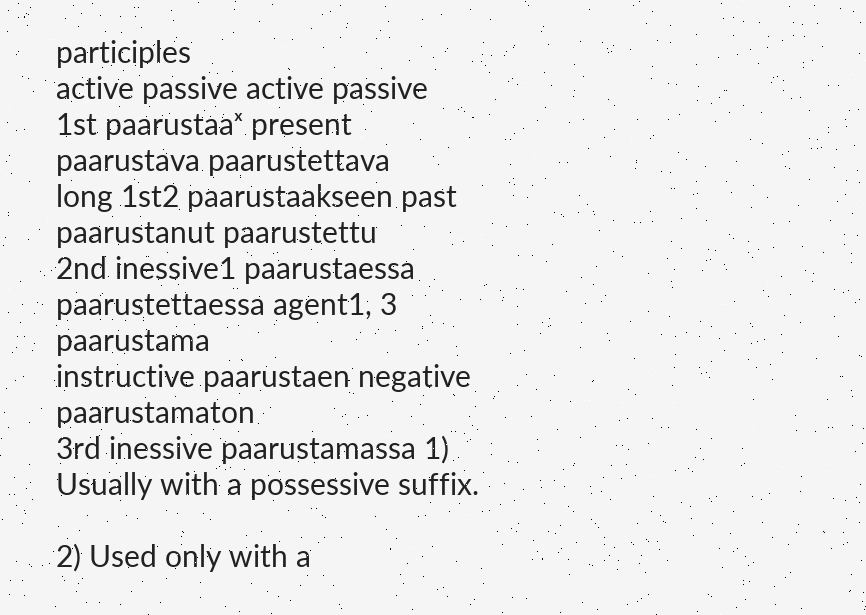participles
active passive active passive
1st paarustaaˣ present paarustava paarustettava
long 1st2 paarustaakseen past paarustanut paarustettu
2nd inessive1 paarustaessa paarustettaessa agent1, 3 paarustama
instructive paarustaen negative paarustamaton
3rd inessive paarustamassa 1) Usually with a possessive suffix.

2) Used only with a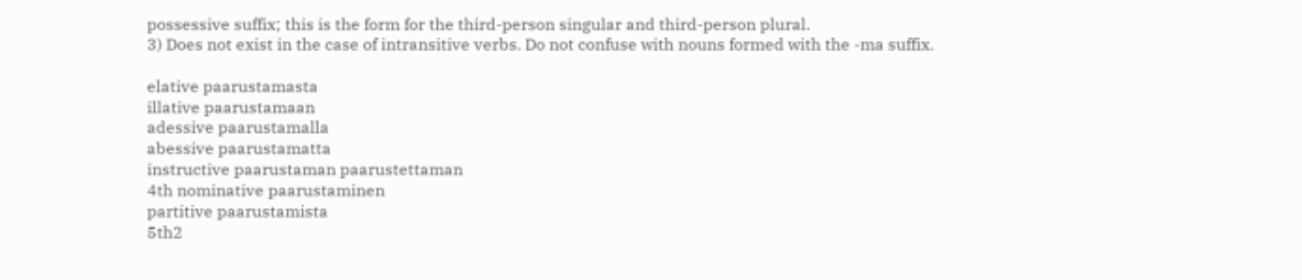possessive suffix; this is the form for the third-person singular and third-person plural.
3) Does not exist in the case of intransitive verbs. Do not confuse with nouns formed with the -ma suffix.

elative paarustamasta
illative paarustamaan
adessive paarustamalla
abessive paarustamatta
instructive paarustaman paarustettaman
4th nominative paarustaminen
partitive paarustamista
5th2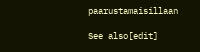paarustamaisillaan

See also[edit]